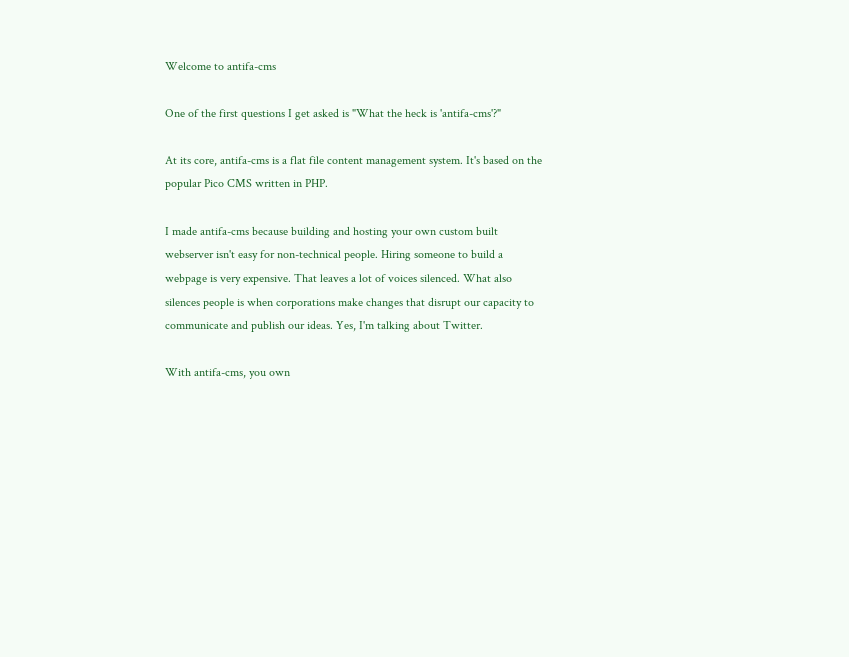Welcome to antifa-cms

One of the first questions I get asked is "What the heck is 'antifa-cms'?"

At its core, antifa-cms is a flat file content management system. It's based on the popular Pico CMS written in PHP.

I made antifa-cms because building and hosting your own custom built webserver isn't easy for non-technical people. Hiring someone to build a webpage is very expensive. That leaves a lot of voices silenced. What also silences people is when corporations make changes that disrupt our capacity to communicate and publish our ideas. Yes, I'm talking about Twitter.

With antifa-cms, you own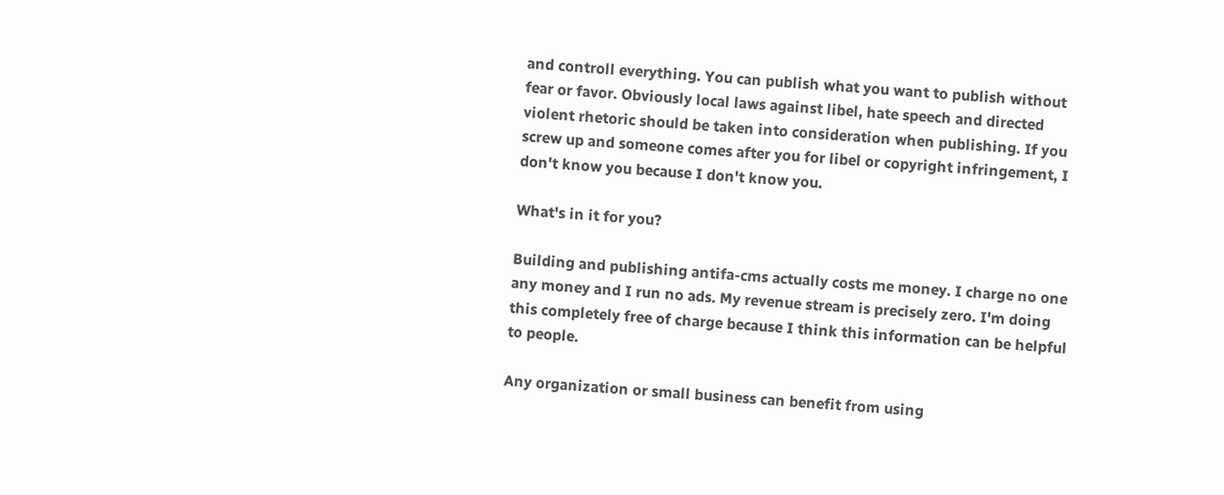and controll everything. You can publish what you want to publish without fear or favor. Obviously local laws against libel, hate speech and directed violent rhetoric should be taken into consideration when publishing. If you screw up and someone comes after you for libel or copyright infringement, I don't know you because I don't know you.

What's in it for you?

Building and publishing antifa-cms actually costs me money. I charge no one any money and I run no ads. My revenue stream is precisely zero. I'm doing this completely free of charge because I think this information can be helpful to people.

Any organization or small business can benefit from using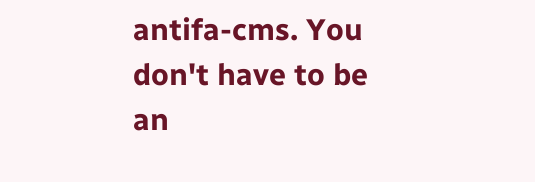antifa-cms. You don't have to be an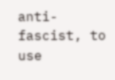anti-fascist, to use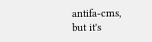antifa-cms, but it's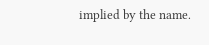implied by the name.